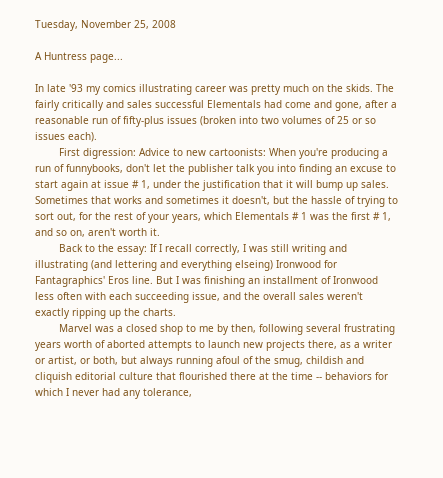Tuesday, November 25, 2008

A Huntress page...

In late '93 my comics illustrating career was pretty much on the skids. The fairly critically and sales successful Elementals had come and gone, after a reasonable run of fifty-plus issues (broken into two volumes of 25 or so issues each).
        First digression: Advice to new cartoonists: When you're producing a run of funnybooks, don't let the publisher talk you into finding an excuse to start again at issue # 1, under the justification that it will bump up sales. Sometimes that works and sometimes it doesn't, but the hassle of trying to sort out, for the rest of your years, which Elementals # 1 was the first # 1, and so on, aren't worth it.
        Back to the essay: If I recall correctly, I was still writing and illustrating (and lettering and everything elseing) Ironwood for Fantagraphics' Eros line. But I was finishing an installment of Ironwood less often with each succeeding issue, and the overall sales weren't exactly ripping up the charts.
        Marvel was a closed shop to me by then, following several frustrating years worth of aborted attempts to launch new projects there, as a writer or artist, or both, but always running afoul of the smug, childish and cliquish editorial culture that flourished there at the time -- behaviors for which I never had any tolerance,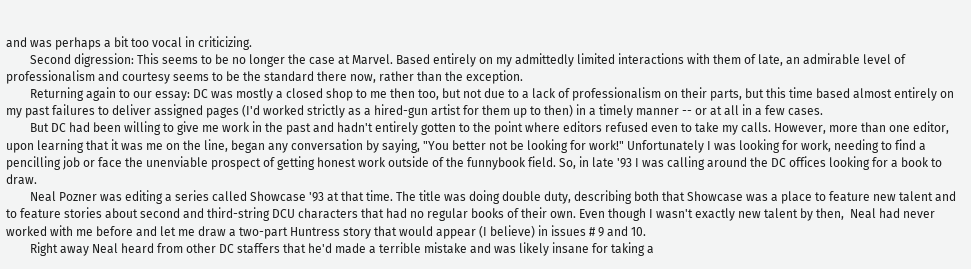and was perhaps a bit too vocal in criticizing.
        Second digression: This seems to be no longer the case at Marvel. Based entirely on my admittedly limited interactions with them of late, an admirable level of professionalism and courtesy seems to be the standard there now, rather than the exception.
        Returning again to our essay: DC was mostly a closed shop to me then too, but not due to a lack of professionalism on their parts, but this time based almost entirely on my past failures to deliver assigned pages (I'd worked strictly as a hired-gun artist for them up to then) in a timely manner -- or at all in a few cases.
        But DC had been willing to give me work in the past and hadn't entirely gotten to the point where editors refused even to take my calls. However, more than one editor, upon learning that it was me on the line, began any conversation by saying, "You better not be looking for work!" Unfortunately I was looking for work, needing to find a pencilling job or face the unenviable prospect of getting honest work outside of the funnybook field. So, in late '93 I was calling around the DC offices looking for a book to draw.
        Neal Pozner was editing a series called Showcase '93 at that time. The title was doing double duty, describing both that Showcase was a place to feature new talent and to feature stories about second and third-string DCU characters that had no regular books of their own. Even though I wasn't exactly new talent by then,  Neal had never worked with me before and let me draw a two-part Huntress story that would appear (I believe) in issues # 9 and 10.
        Right away Neal heard from other DC staffers that he'd made a terrible mistake and was likely insane for taking a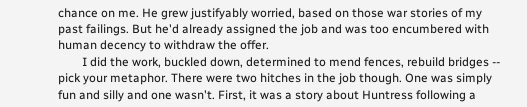chance on me. He grew justifyably worried, based on those war stories of my past failings. But he'd already assigned the job and was too encumbered with human decency to withdraw the offer.
        I did the work, buckled down, determined to mend fences, rebuild bridges -- pick your metaphor. There were two hitches in the job though. One was simply fun and silly and one wasn't. First, it was a story about Huntress following a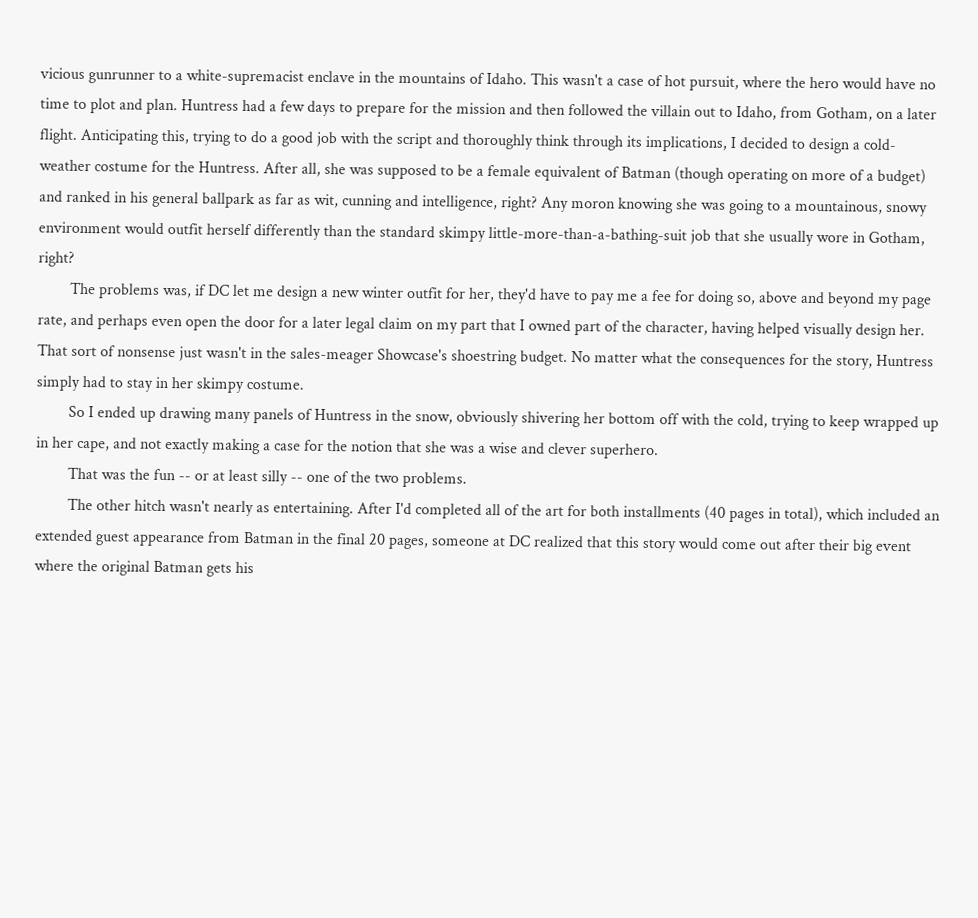vicious gunrunner to a white-supremacist enclave in the mountains of Idaho. This wasn't a case of hot pursuit, where the hero would have no time to plot and plan. Huntress had a few days to prepare for the mission and then followed the villain out to Idaho, from Gotham, on a later flight. Anticipating this, trying to do a good job with the script and thoroughly think through its implications, I decided to design a cold-weather costume for the Huntress. After all, she was supposed to be a female equivalent of Batman (though operating on more of a budget) and ranked in his general ballpark as far as wit, cunning and intelligence, right? Any moron knowing she was going to a mountainous, snowy environment would outfit herself differently than the standard skimpy little-more-than-a-bathing-suit job that she usually wore in Gotham, right?
        The problems was, if DC let me design a new winter outfit for her, they'd have to pay me a fee for doing so, above and beyond my page rate, and perhaps even open the door for a later legal claim on my part that I owned part of the character, having helped visually design her. That sort of nonsense just wasn't in the sales-meager Showcase's shoestring budget. No matter what the consequences for the story, Huntress simply had to stay in her skimpy costume.
        So I ended up drawing many panels of Huntress in the snow, obviously shivering her bottom off with the cold, trying to keep wrapped up in her cape, and not exactly making a case for the notion that she was a wise and clever superhero.
        That was the fun -- or at least silly -- one of the two problems.
        The other hitch wasn't nearly as entertaining. After I'd completed all of the art for both installments (40 pages in total), which included an extended guest appearance from Batman in the final 20 pages, someone at DC realized that this story would come out after their big event where the original Batman gets his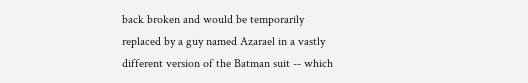back broken and would be temporarily replaced by a guy named Azarael in a vastly different version of the Batman suit -- which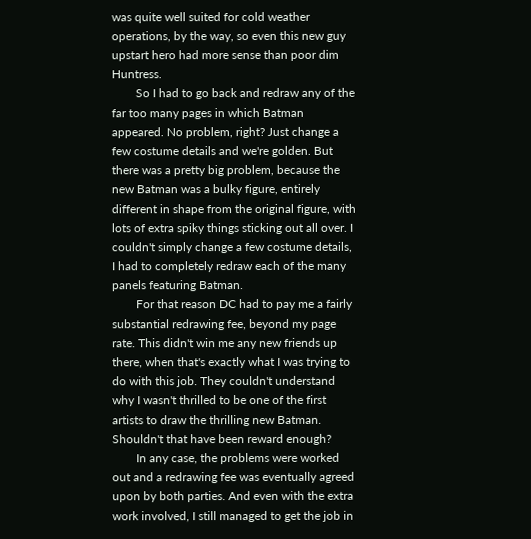was quite well suited for cold weather operations, by the way, so even this new guy upstart hero had more sense than poor dim Huntress.
        So I had to go back and redraw any of the far too many pages in which Batman appeared. No problem, right? Just change a few costume details and we're golden. But there was a pretty big problem, because the new Batman was a bulky figure, entirely different in shape from the original figure, with lots of extra spiky things sticking out all over. I couldn't simply change a few costume details, I had to completely redraw each of the many panels featuring Batman.
        For that reason DC had to pay me a fairly substantial redrawing fee, beyond my page rate. This didn't win me any new friends up there, when that's exactly what I was trying to do with this job. They couldn't understand why I wasn't thrilled to be one of the first artists to draw the thrilling new Batman. Shouldn't that have been reward enough?
        In any case, the problems were worked out and a redrawing fee was eventually agreed upon by both parties. And even with the extra work involved, I still managed to get the job in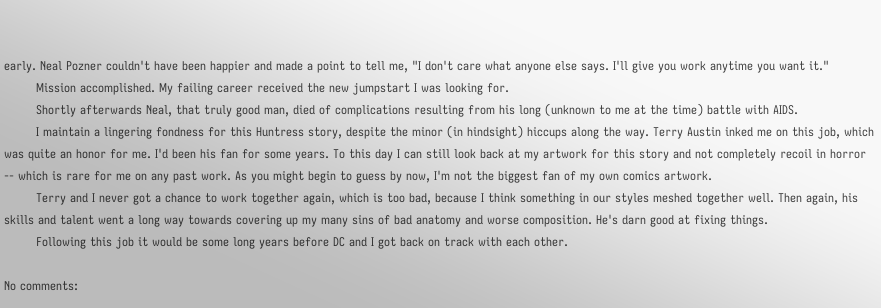early. Neal Pozner couldn't have been happier and made a point to tell me, "I don't care what anyone else says. I'll give you work anytime you want it."
        Mission accomplished. My failing career received the new jumpstart I was looking for.
        Shortly afterwards Neal, that truly good man, died of complications resulting from his long (unknown to me at the time) battle with AIDS.
        I maintain a lingering fondness for this Huntress story, despite the minor (in hindsight) hiccups along the way. Terry Austin inked me on this job, which was quite an honor for me. I'd been his fan for some years. To this day I can still look back at my artwork for this story and not completely recoil in horror -- which is rare for me on any past work. As you might begin to guess by now, I'm not the biggest fan of my own comics artwork.
        Terry and I never got a chance to work together again, which is too bad, because I think something in our styles meshed together well. Then again, his skills and talent went a long way towards covering up my many sins of bad anatomy and worse composition. He's darn good at fixing things.
        Following this job it would be some long years before DC and I got back on track with each other.

No comments: